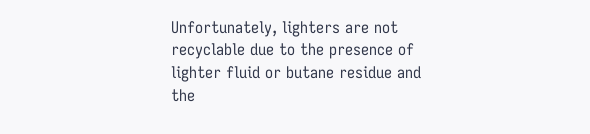Unfortunately, lighters are not recyclable due to the presence of lighter fluid or butane residue and the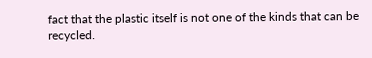fact that the plastic itself is not one of the kinds that can be recycled.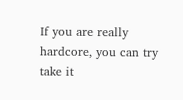If you are really hardcore, you can try take it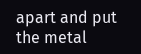apart and put the metal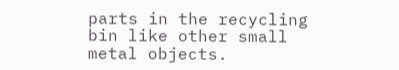parts in the recycling bin like other small metal objects.